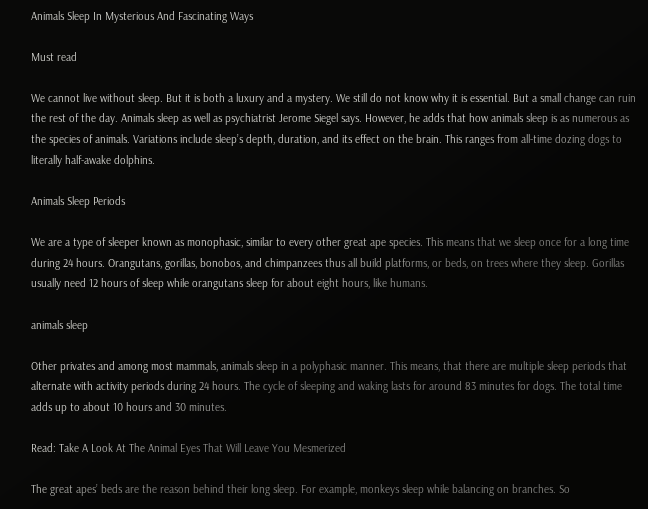Animals Sleep In Mysterious And Fascinating Ways

Must read

We cannot live without sleep. But it is both a luxury and a mystery. We still do not know why it is essential. But a small change can ruin the rest of the day. Animals sleep as well as psychiatrist Jerome Siegel says. However, he adds that how animals sleep is as numerous as the species of animals. Variations include sleep’s depth, duration, and its effect on the brain. This ranges from all-time dozing dogs to literally half-awake dolphins.

Animals Sleep Periods

We are a type of sleeper known as monophasic, similar to every other great ape species. This means that we sleep once for a long time during 24 hours. Orangutans, gorillas, bonobos, and chimpanzees thus all build platforms, or beds, on trees where they sleep. Gorillas usually need 12 hours of sleep while orangutans sleep for about eight hours, like humans.

animals sleep

Other privates and among most mammals, animals sleep in a polyphasic manner. This means, that there are multiple sleep periods that alternate with activity periods during 24 hours. The cycle of sleeping and waking lasts for around 83 minutes for dogs. The total time adds up to about 10 hours and 30 minutes.

Read: Take A Look At The Animal Eyes That Will Leave You Mesmerized

The great apes’ beds are the reason behind their long sleep. For example, monkeys sleep while balancing on branches. So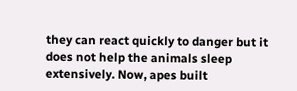they can react quickly to danger but it does not help the animals sleep extensively. Now, apes built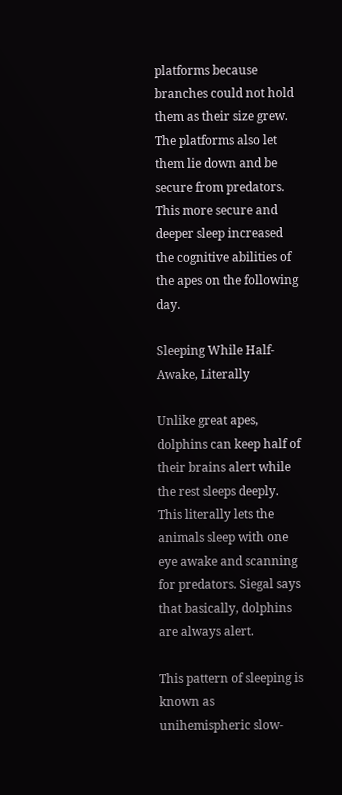platforms because branches could not hold them as their size grew. The platforms also let them lie down and be secure from predators. This more secure and deeper sleep increased the cognitive abilities of the apes on the following day.

Sleeping While Half-Awake, Literally

Unlike great apes, dolphins can keep half of their brains alert while the rest sleeps deeply. This literally lets the animals sleep with one eye awake and scanning for predators. Siegal says that basically, dolphins are always alert.

This pattern of sleeping is known as unihemispheric slow-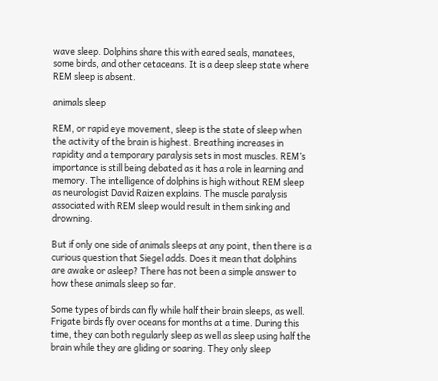wave sleep. Dolphins share this with eared seals, manatees, some birds, and other cetaceans. It is a deep sleep state where REM sleep is absent.

animals sleep

REM, or rapid eye movement, sleep is the state of sleep when the activity of the brain is highest. Breathing increases in rapidity and a temporary paralysis sets in most muscles. REM’s importance is still being debated as it has a role in learning and memory. The intelligence of dolphins is high without REM sleep as neurologist David Raizen explains. The muscle paralysis associated with REM sleep would result in them sinking and drowning.

But if only one side of animals sleeps at any point, then there is a curious question that Siegel adds. Does it mean that dolphins are awake or asleep? There has not been a simple answer to how these animals sleep so far.

Some types of birds can fly while half their brain sleeps, as well. Frigate birds fly over oceans for months at a time. During this time, they can both regularly sleep as well as sleep using half the brain while they are gliding or soaring. They only sleep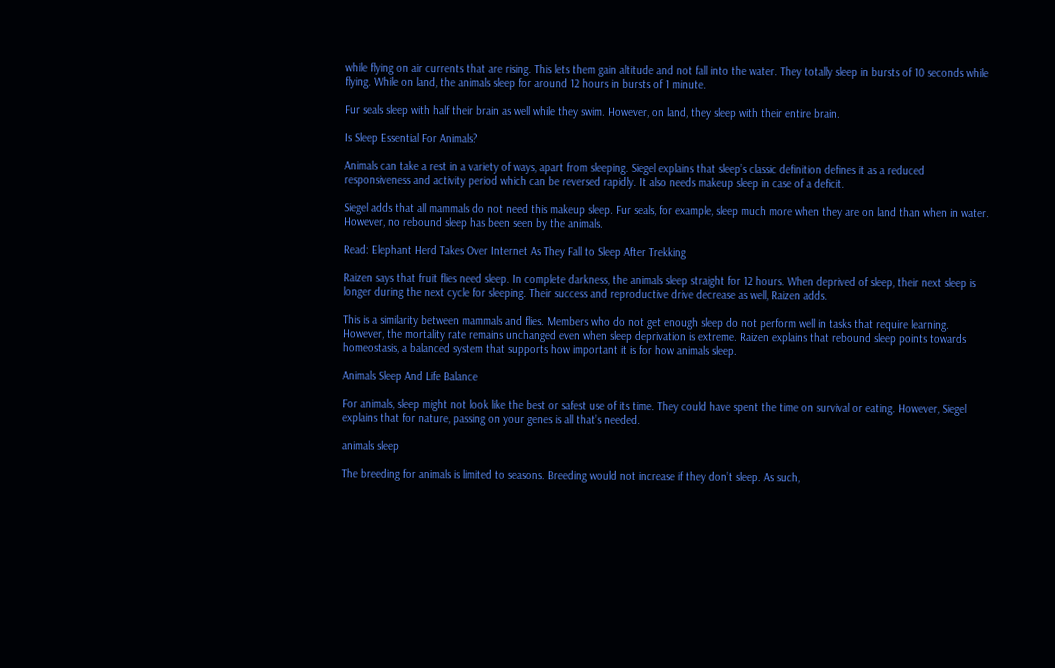while flying on air currents that are rising. This lets them gain altitude and not fall into the water. They totally sleep in bursts of 10 seconds while flying. While on land, the animals sleep for around 12 hours in bursts of 1 minute.

Fur seals sleep with half their brain as well while they swim. However, on land, they sleep with their entire brain.

Is Sleep Essential For Animals?

Animals can take a rest in a variety of ways, apart from sleeping. Siegel explains that sleep’s classic definition defines it as a reduced responsiveness and activity period which can be reversed rapidly. It also needs makeup sleep in case of a deficit.

Siegel adds that all mammals do not need this makeup sleep. Fur seals, for example, sleep much more when they are on land than when in water. However, no rebound sleep has been seen by the animals.

Read: Elephant Herd Takes Over Internet As They Fall to Sleep After Trekking

Raizen says that fruit flies need sleep. In complete darkness, the animals sleep straight for 12 hours. When deprived of sleep, their next sleep is longer during the next cycle for sleeping. Their success and reproductive drive decrease as well, Raizen adds.

This is a similarity between mammals and flies. Members who do not get enough sleep do not perform well in tasks that require learning. However, the mortality rate remains unchanged even when sleep deprivation is extreme. Raizen explains that rebound sleep points towards homeostasis, a balanced system that supports how important it is for how animals sleep.

Animals Sleep And Life Balance

For animals, sleep might not look like the best or safest use of its time. They could have spent the time on survival or eating. However, Siegel explains that for nature, passing on your genes is all that’s needed.

animals sleep

The breeding for animals is limited to seasons. Breeding would not increase if they don’t sleep. As such,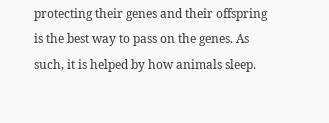protecting their genes and their offspring is the best way to pass on the genes. As such, it is helped by how animals sleep.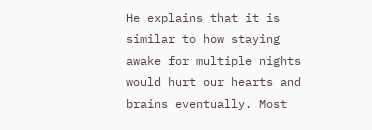He explains that it is similar to how staying awake for multiple nights would hurt our hearts and brains eventually. Most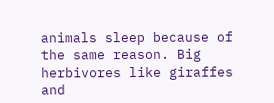animals sleep because of the same reason. Big herbivores like giraffes and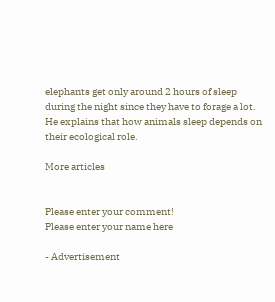elephants get only around 2 hours of sleep during the night since they have to forage a lot. He explains that how animals sleep depends on their ecological role.

More articles


Please enter your comment!
Please enter your name here

- Advertisement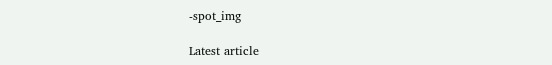-spot_img

Latest article